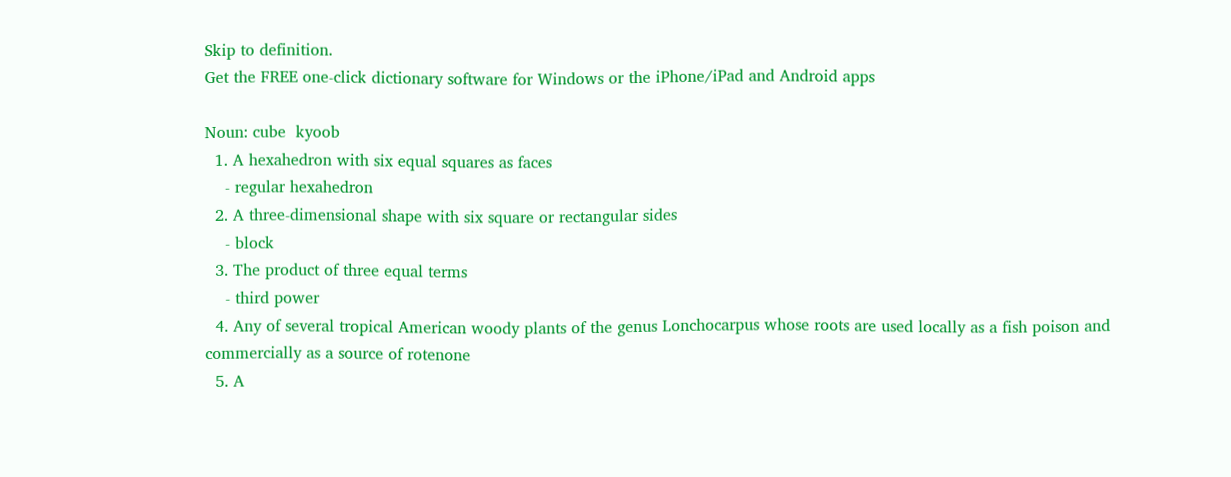Skip to definition.
Get the FREE one-click dictionary software for Windows or the iPhone/iPad and Android apps

Noun: cube  kyoob
  1. A hexahedron with six equal squares as faces
    - regular hexahedron
  2. A three-dimensional shape with six square or rectangular sides
    - block
  3. The product of three equal terms
    - third power
  4. Any of several tropical American woody plants of the genus Lonchocarpus whose roots are used locally as a fish poison and commercially as a source of rotenone
  5. A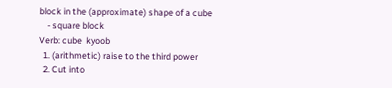block in the (approximate) shape of a cube
    - square block
Verb: cube  kyoob
  1. (arithmetic) raise to the third power
  2. Cut into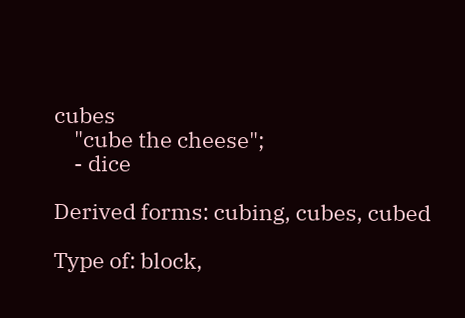cubes
    "cube the cheese";
    - dice

Derived forms: cubing, cubes, cubed

Type of: block,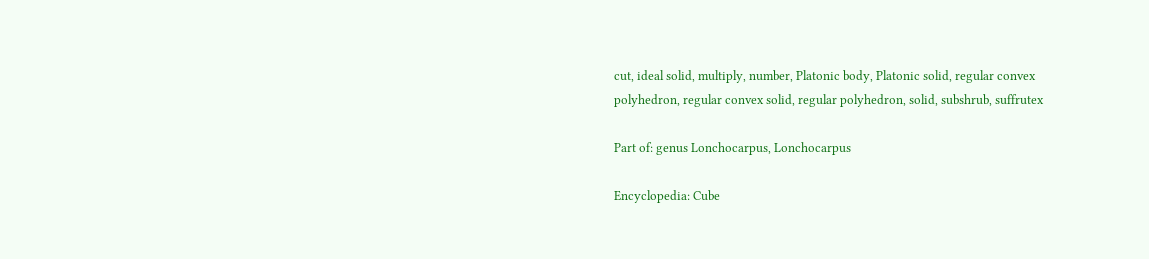cut, ideal solid, multiply, number, Platonic body, Platonic solid, regular convex polyhedron, regular convex solid, regular polyhedron, solid, subshrub, suffrutex

Part of: genus Lonchocarpus, Lonchocarpus

Encyclopedia: Cube